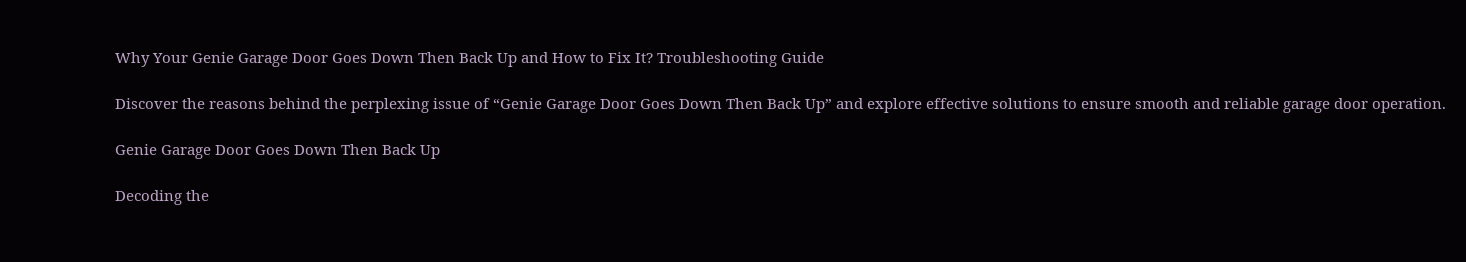Why Your Genie Garage Door Goes Down Then Back Up and How to Fix It? Troubleshooting Guide

Discover the reasons behind the perplexing issue of “Genie Garage Door Goes Down Then Back Up” and explore effective solutions to ensure smooth and reliable garage door operation.

Genie Garage Door Goes Down Then Back Up

Decoding the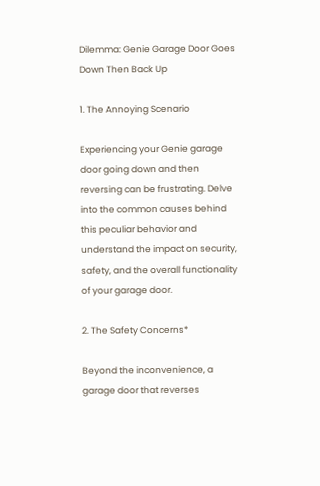Dilemma: Genie Garage Door Goes Down Then Back Up

1. The Annoying Scenario

Experiencing your Genie garage door going down and then reversing can be frustrating. Delve into the common causes behind this peculiar behavior and understand the impact on security, safety, and the overall functionality of your garage door.

2. The Safety Concerns*

Beyond the inconvenience, a garage door that reverses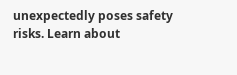unexpectedly poses safety risks. Learn about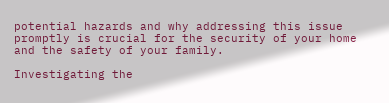potential hazards and why addressing this issue promptly is crucial for the security of your home and the safety of your family.

Investigating the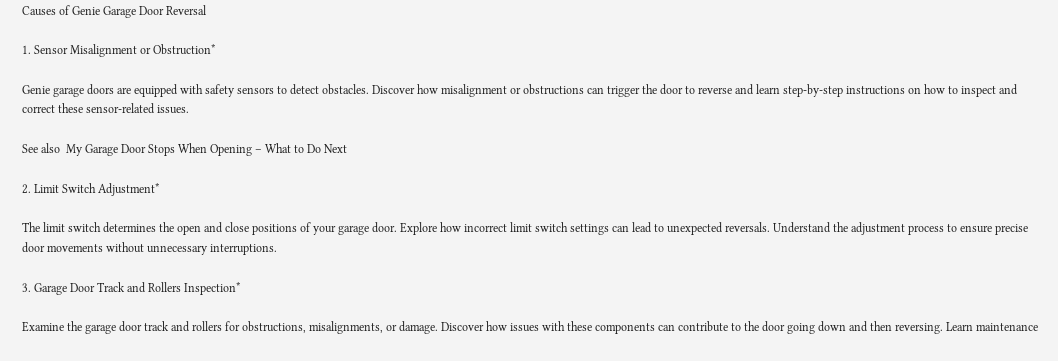Causes of Genie Garage Door Reversal

1. Sensor Misalignment or Obstruction*

Genie garage doors are equipped with safety sensors to detect obstacles. Discover how misalignment or obstructions can trigger the door to reverse and learn step-by-step instructions on how to inspect and correct these sensor-related issues.

See also  My Garage Door Stops When Opening – What to Do Next

2. Limit Switch Adjustment*

The limit switch determines the open and close positions of your garage door. Explore how incorrect limit switch settings can lead to unexpected reversals. Understand the adjustment process to ensure precise door movements without unnecessary interruptions.

3. Garage Door Track and Rollers Inspection*

Examine the garage door track and rollers for obstructions, misalignments, or damage. Discover how issues with these components can contribute to the door going down and then reversing. Learn maintenance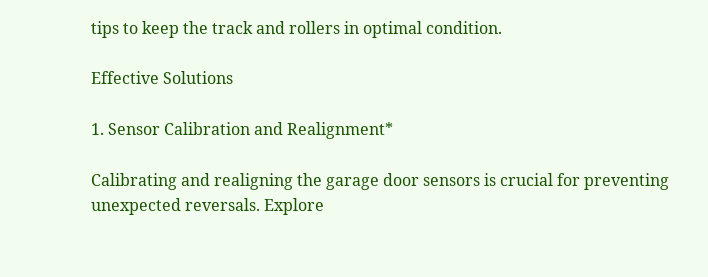tips to keep the track and rollers in optimal condition.

Effective Solutions

1. Sensor Calibration and Realignment*

Calibrating and realigning the garage door sensors is crucial for preventing unexpected reversals. Explore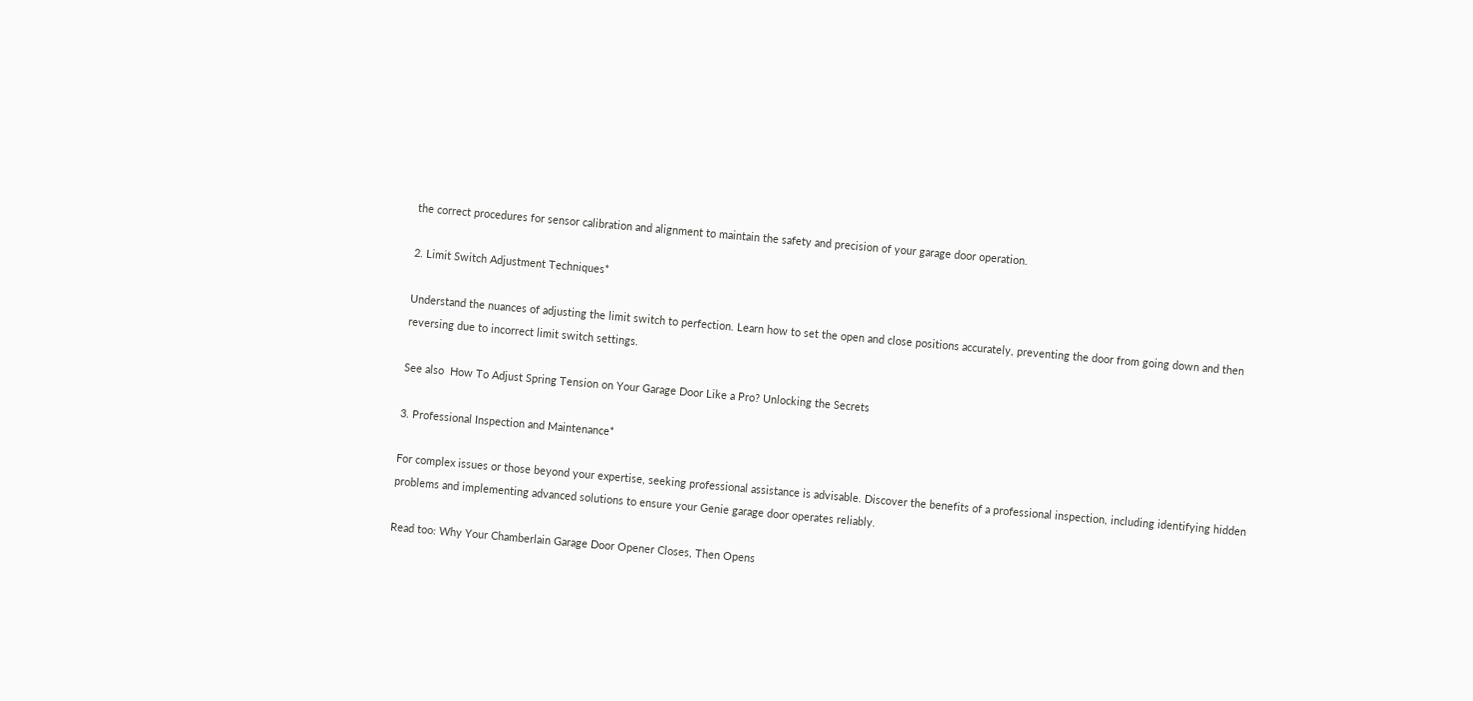the correct procedures for sensor calibration and alignment to maintain the safety and precision of your garage door operation.

2. Limit Switch Adjustment Techniques*

Understand the nuances of adjusting the limit switch to perfection. Learn how to set the open and close positions accurately, preventing the door from going down and then reversing due to incorrect limit switch settings.

See also  How To Adjust Spring Tension on Your Garage Door Like a Pro? Unlocking the Secrets

3. Professional Inspection and Maintenance*

For complex issues or those beyond your expertise, seeking professional assistance is advisable. Discover the benefits of a professional inspection, including identifying hidden problems and implementing advanced solutions to ensure your Genie garage door operates reliably.

Read too: Why Your Chamberlain Garage Door Opener Closes, Then Opens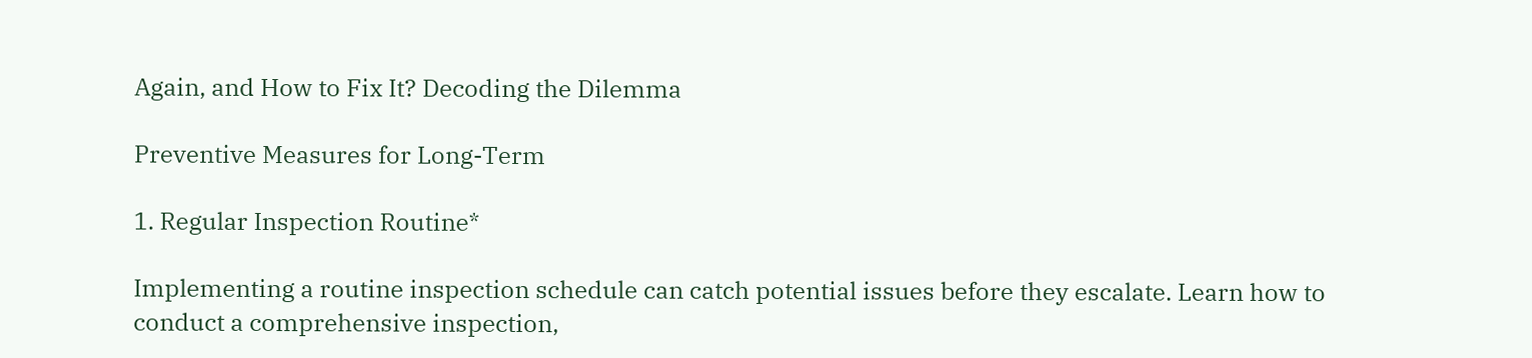Again, and How to Fix It? Decoding the Dilemma

Preventive Measures for Long-Term

1. Regular Inspection Routine*

Implementing a routine inspection schedule can catch potential issues before they escalate. Learn how to conduct a comprehensive inspection,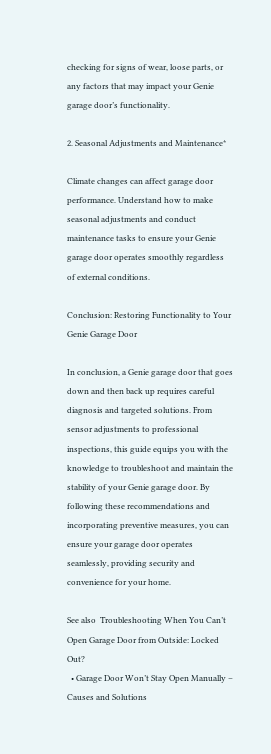checking for signs of wear, loose parts, or any factors that may impact your Genie garage door’s functionality.

2. Seasonal Adjustments and Maintenance*

Climate changes can affect garage door performance. Understand how to make seasonal adjustments and conduct maintenance tasks to ensure your Genie garage door operates smoothly regardless of external conditions.

Conclusion: Restoring Functionality to Your Genie Garage Door

In conclusion, a Genie garage door that goes down and then back up requires careful diagnosis and targeted solutions. From sensor adjustments to professional inspections, this guide equips you with the knowledge to troubleshoot and maintain the stability of your Genie garage door. By following these recommendations and incorporating preventive measures, you can ensure your garage door operates seamlessly, providing security and convenience for your home.

See also  Troubleshooting When You Can’t Open Garage Door from Outside: Locked Out?
  • Garage Door Won’t Stay Open Manually – Causes and Solutions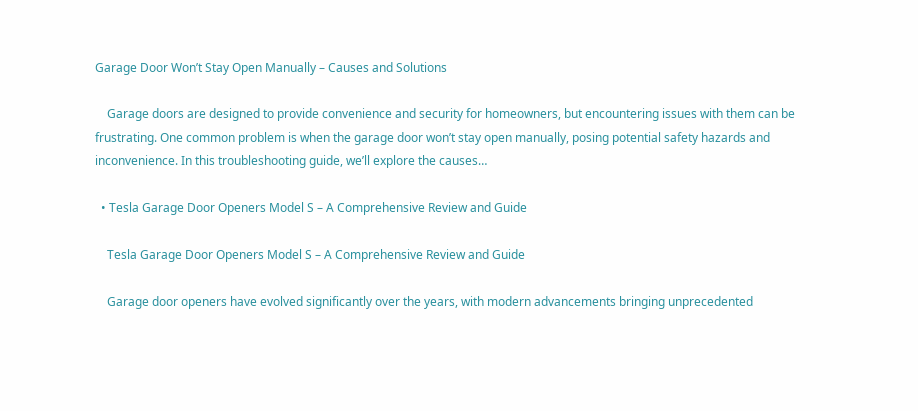Garage Door Won’t Stay Open Manually – Causes and Solutions

    Garage doors are designed to provide convenience and security for homeowners, but encountering issues with them can be frustrating. One common problem is when the garage door won’t stay open manually, posing potential safety hazards and inconvenience. In this troubleshooting guide, we’ll explore the causes…

  • Tesla Garage Door Openers Model S – A Comprehensive Review and Guide

    Tesla Garage Door Openers Model S – A Comprehensive Review and Guide

    Garage door openers have evolved significantly over the years, with modern advancements bringing unprecedented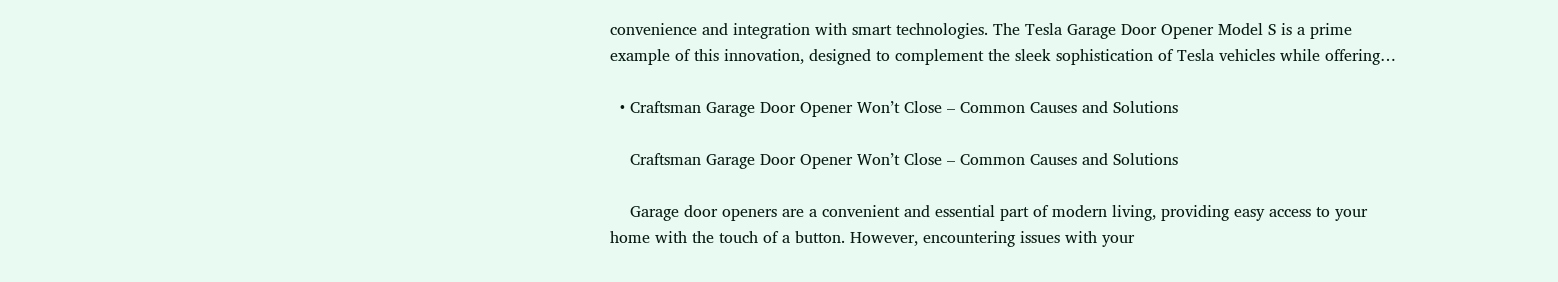convenience and integration with smart technologies. The Tesla Garage Door Opener Model S is a prime example of this innovation, designed to complement the sleek sophistication of Tesla vehicles while offering…

  • Craftsman Garage Door Opener Won’t Close – Common Causes and Solutions

    Craftsman Garage Door Opener Won’t Close – Common Causes and Solutions

    Garage door openers are a convenient and essential part of modern living, providing easy access to your home with the touch of a button. However, encountering issues with your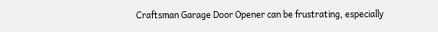Craftsman Garage Door Opener can be frustrating, especially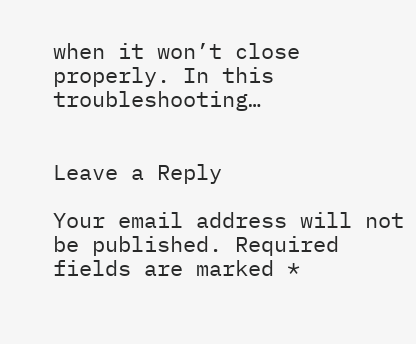when it won’t close properly. In this troubleshooting…


Leave a Reply

Your email address will not be published. Required fields are marked *